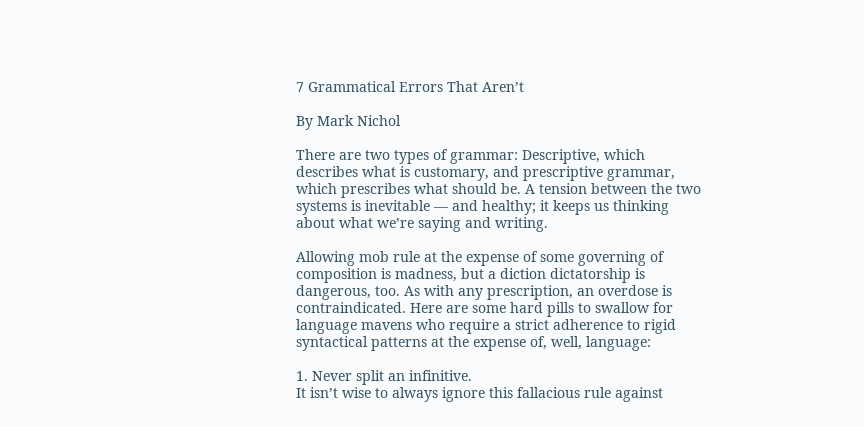7 Grammatical Errors That Aren’t

By Mark Nichol

There are two types of grammar: Descriptive, which describes what is customary, and prescriptive grammar, which prescribes what should be. A tension between the two systems is inevitable — and healthy; it keeps us thinking about what we’re saying and writing.

Allowing mob rule at the expense of some governing of composition is madness, but a diction dictatorship is dangerous, too. As with any prescription, an overdose is contraindicated. Here are some hard pills to swallow for language mavens who require a strict adherence to rigid syntactical patterns at the expense of, well, language:

1. Never split an infinitive.
It isn’t wise to always ignore this fallacious rule against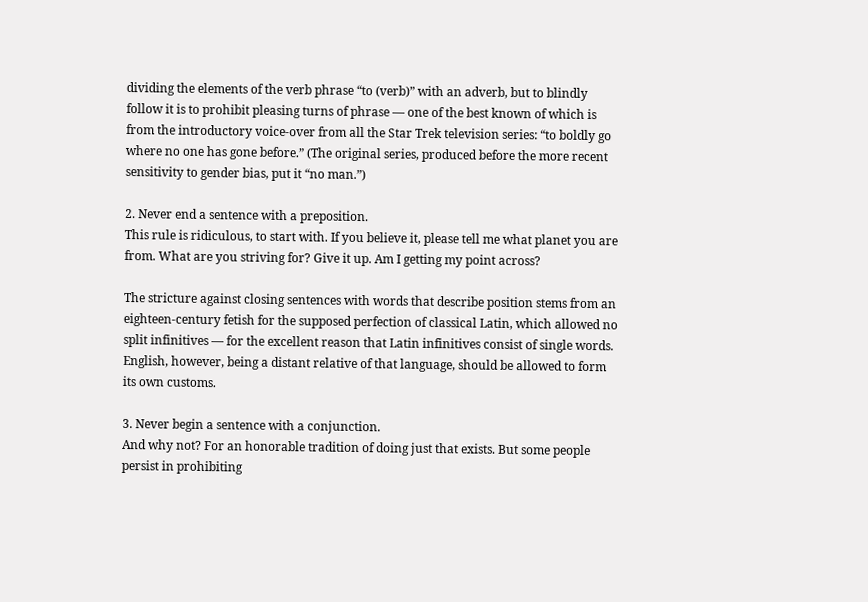dividing the elements of the verb phrase “to (verb)” with an adverb, but to blindly follow it is to prohibit pleasing turns of phrase — one of the best known of which is from the introductory voice-over from all the Star Trek television series: “to boldly go where no one has gone before.” (The original series, produced before the more recent sensitivity to gender bias, put it “no man.”)

2. Never end a sentence with a preposition.
This rule is ridiculous, to start with. If you believe it, please tell me what planet you are from. What are you striving for? Give it up. Am I getting my point across?

The stricture against closing sentences with words that describe position stems from an eighteen-century fetish for the supposed perfection of classical Latin, which allowed no split infinitives — for the excellent reason that Latin infinitives consist of single words. English, however, being a distant relative of that language, should be allowed to form its own customs.

3. Never begin a sentence with a conjunction.
And why not? For an honorable tradition of doing just that exists. But some people persist in prohibiting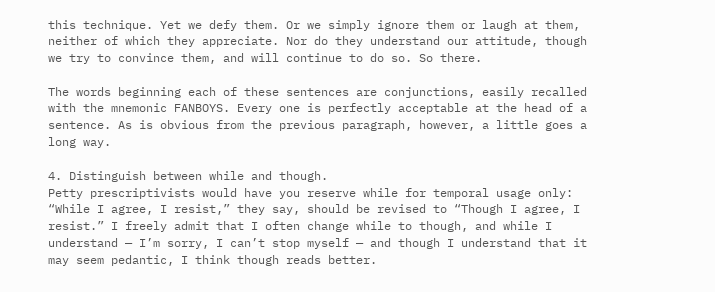this technique. Yet we defy them. Or we simply ignore them or laugh at them, neither of which they appreciate. Nor do they understand our attitude, though we try to convince them, and will continue to do so. So there.

The words beginning each of these sentences are conjunctions, easily recalled with the mnemonic FANBOYS. Every one is perfectly acceptable at the head of a sentence. As is obvious from the previous paragraph, however, a little goes a long way.

4. Distinguish between while and though.
Petty prescriptivists would have you reserve while for temporal usage only: “While I agree, I resist,” they say, should be revised to “Though I agree, I resist.” I freely admit that I often change while to though, and while I understand — I’m sorry, I can’t stop myself — and though I understand that it may seem pedantic, I think though reads better.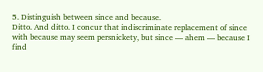5. Distinguish between since and because.
Ditto. And ditto. I concur that indiscriminate replacement of since with because may seem persnickety, but since — ahem — because I find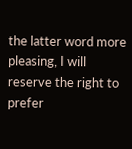the latter word more pleasing, I will reserve the right to prefer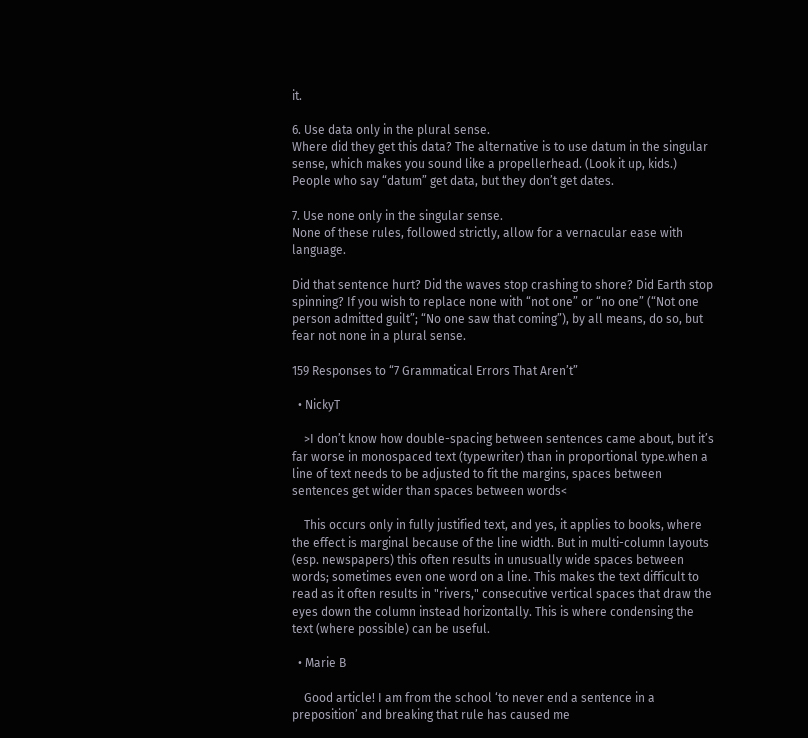it.

6. Use data only in the plural sense.
Where did they get this data? The alternative is to use datum in the singular sense, which makes you sound like a propellerhead. (Look it up, kids.) People who say “datum” get data, but they don’t get dates.

7. Use none only in the singular sense.
None of these rules, followed strictly, allow for a vernacular ease with language.

Did that sentence hurt? Did the waves stop crashing to shore? Did Earth stop spinning? If you wish to replace none with “not one” or “no one” (“Not one person admitted guilt”; “No one saw that coming”), by all means, do so, but fear not none in a plural sense.

159 Responses to “7 Grammatical Errors That Aren’t”

  • NickyT

    >I don’t know how double-spacing between sentences came about, but it’s far worse in monospaced text (typewriter) than in proportional type.when a line of text needs to be adjusted to fit the margins, spaces between sentences get wider than spaces between words<

    This occurs only in fully justified text, and yes, it applies to books, where the effect is marginal because of the line width. But in multi-column layouts (esp. newspapers) this often results in unusually wide spaces between words; sometimes even one word on a line. This makes the text difficult to read as it often results in "rivers," consecutive vertical spaces that draw the eyes down the column instead horizontally. This is where condensing the text (where possible) can be useful.

  • Marie B

    Good article! I am from the school ‘to never end a sentence in a preposition’ and breaking that rule has caused me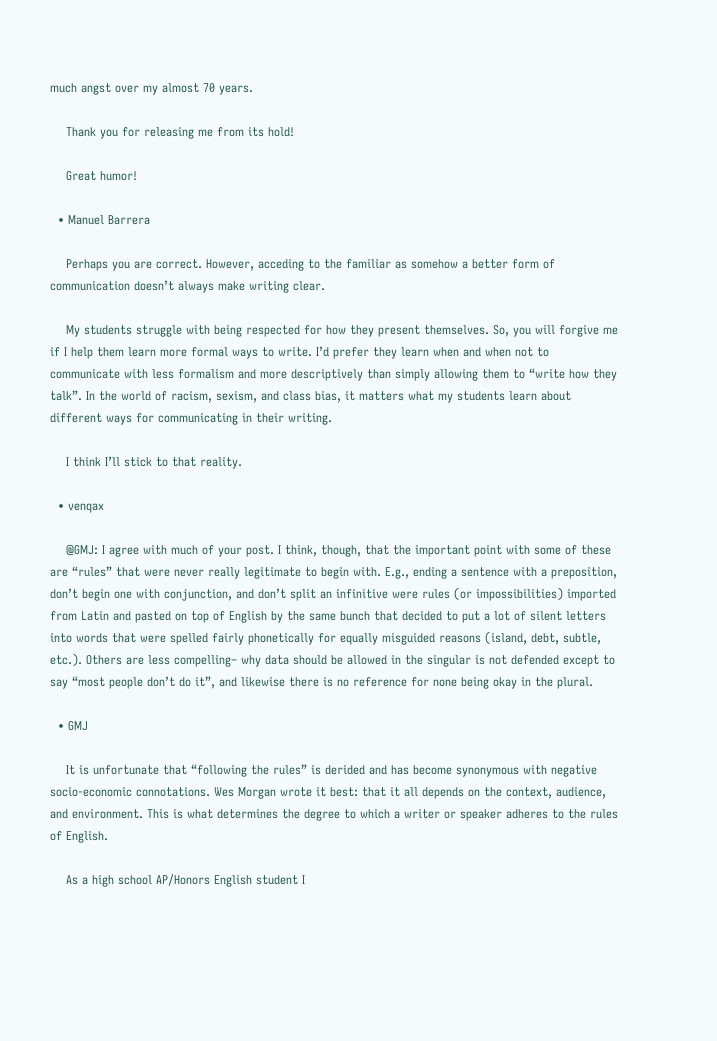much angst over my almost 70 years.

    Thank you for releasing me from its hold!

    Great humor!

  • Manuel Barrera

    Perhaps you are correct. However, acceding to the familiar as somehow a better form of communication doesn’t always make writing clear.

    My students struggle with being respected for how they present themselves. So, you will forgive me if I help them learn more formal ways to write. I’d prefer they learn when and when not to communicate with less formalism and more descriptively than simply allowing them to “write how they talk”. In the world of racism, sexism, and class bias, it matters what my students learn about different ways for communicating in their writing.

    I think I’ll stick to that reality.

  • venqax

    @GMJ: I agree with much of your post. I think, though, that the important point with some of these are “rules” that were never really legitimate to begin with. E.g., ending a sentence with a preposition, don’t begin one with conjunction, and don’t split an infinitive were rules (or impossibilities) imported from Latin and pasted on top of English by the same bunch that decided to put a lot of silent letters into words that were spelled fairly phonetically for equally misguided reasons (island, debt, subtle, etc.). Others are less compelling– why data should be allowed in the singular is not defended except to say “most people don’t do it”, and likewise there is no reference for none being okay in the plural.

  • GMJ

    It is unfortunate that “following the rules” is derided and has become synonymous with negative socio-economic connotations. Wes Morgan wrote it best: that it all depends on the context, audience, and environment. This is what determines the degree to which a writer or speaker adheres to the rules of English.

    As a high school AP/Honors English student I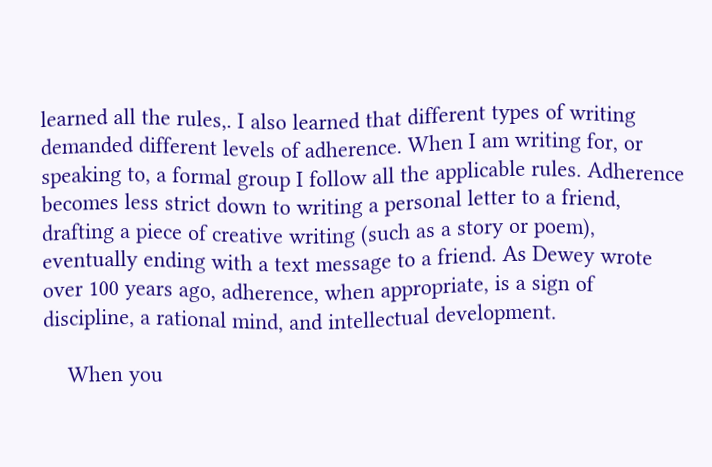learned all the rules,. I also learned that different types of writing demanded different levels of adherence. When I am writing for, or speaking to, a formal group I follow all the applicable rules. Adherence becomes less strict down to writing a personal letter to a friend, drafting a piece of creative writing (such as a story or poem), eventually ending with a text message to a friend. As Dewey wrote over 100 years ago, adherence, when appropriate, is a sign of discipline, a rational mind, and intellectual development.

    When you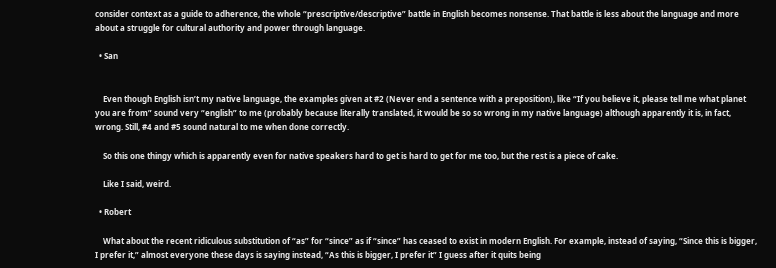consider context as a guide to adherence, the whole “prescriptive/descriptive” battle in English becomes nonsense. That battle is less about the language and more about a struggle for cultural authority and power through language.

  • San


    Even though English isn’t my native language, the examples given at #2 (Never end a sentence with a preposition), like “If you believe it, please tell me what planet you are from” sound very “english” to me (probably because literally translated, it would be so so wrong in my native language) although apparently it is, in fact, wrong. Still, #4 and #5 sound natural to me when done correctly.

    So this one thingy which is apparently even for native speakers hard to get is hard to get for me too, but the rest is a piece of cake.

    Like I said, weird.

  • Robert

    What about the recent ridiculous substitution of “as” for “since” as if “since” has ceased to exist in modern English. For example, instead of saying, “Since this is bigger, I prefer it,” almost everyone these days is saying instead, “As this is bigger, I prefer it” I guess after it quits being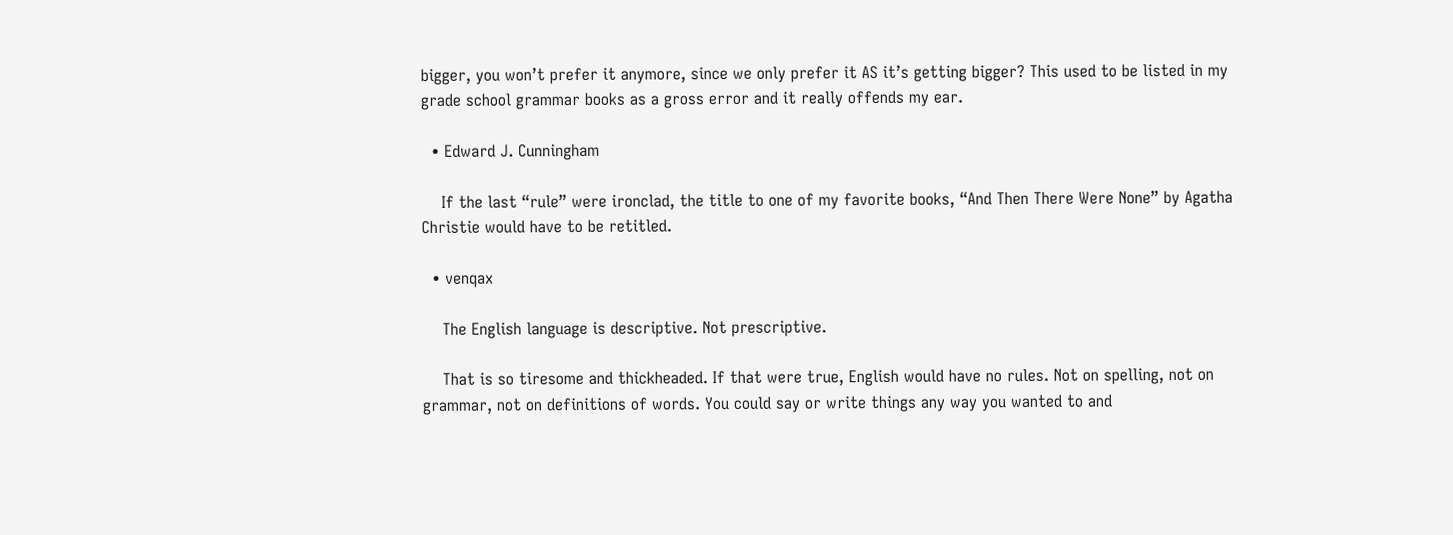bigger, you won’t prefer it anymore, since we only prefer it AS it’s getting bigger? This used to be listed in my grade school grammar books as a gross error and it really offends my ear.

  • Edward J. Cunningham

    If the last “rule” were ironclad, the title to one of my favorite books, “And Then There Were None” by Agatha Christie would have to be retitled.

  • venqax

    The English language is descriptive. Not prescriptive.

    That is so tiresome and thickheaded. If that were true, English would have no rules. Not on spelling, not on grammar, not on definitions of words. You could say or write things any way you wanted to and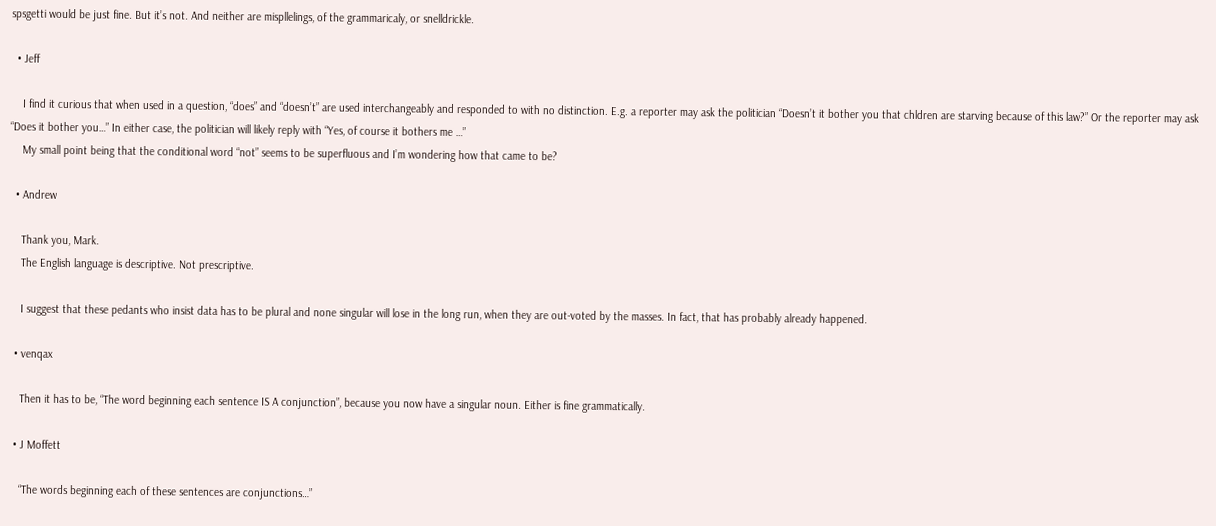spsgetti would be just fine. But it’s not. And neither are mispllelings, of the grammaricaly, or snelldrickle.

  • Jeff

    I find it curious that when used in a question, “does” and “doesn’t” are used interchangeably and responded to with no distinction. E.g. a reporter may ask the politician “Doesn’t it bother you that chldren are starving because of this law?” Or the reporter may ask “Does it bother you…” In either case, the politician will likely reply with “Yes, of course it bothers me …”
    My small point being that the conditional word “not” seems to be superfluous and I’m wondering how that came to be?

  • Andrew

    Thank you, Mark.
    The English language is descriptive. Not prescriptive.

    I suggest that these pedants who insist data has to be plural and none singular will lose in the long run, when they are out-voted by the masses. In fact, that has probably already happened.

  • venqax

    Then it has to be, “The word beginning each sentence IS A conjunction”, because you now have a singular noun. Either is fine grammatically.

  • J Moffett

    “The words beginning each of these sentences are conjunctions…”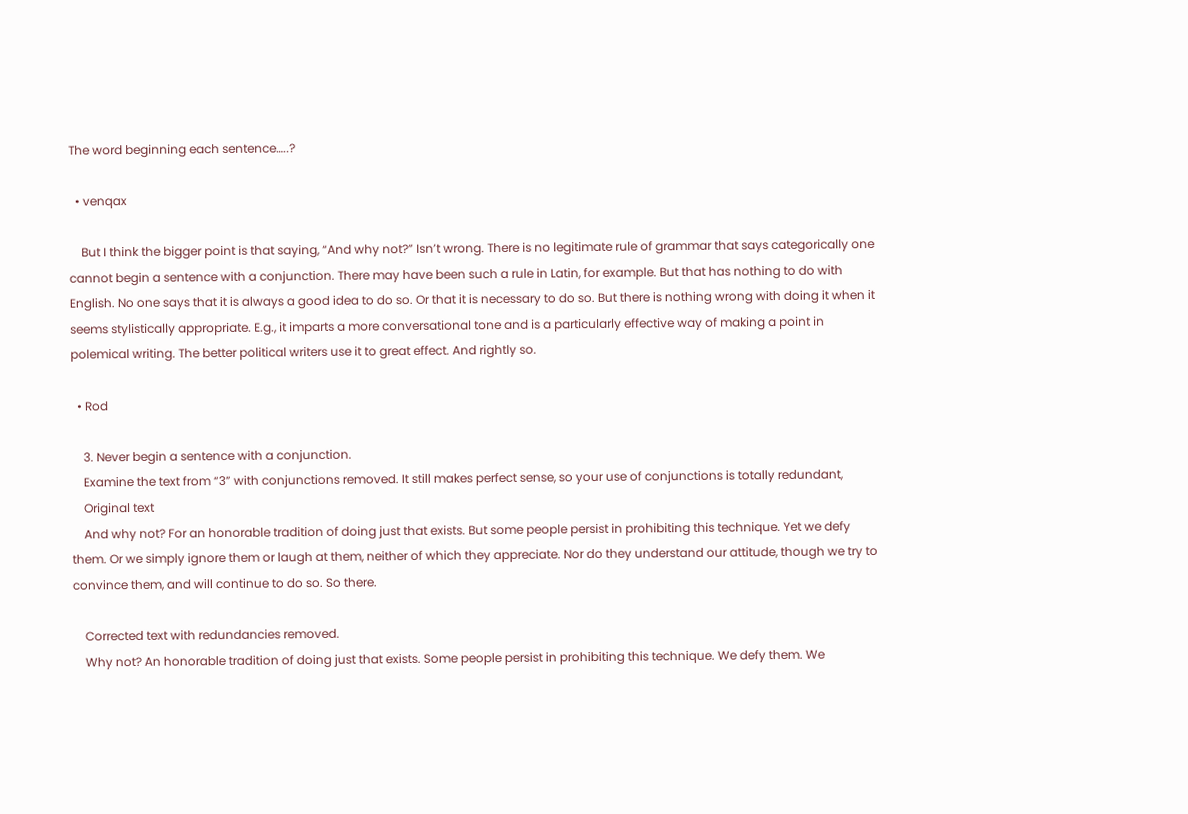The word beginning each sentence…..?

  • venqax

    But I think the bigger point is that saying, “And why not?” Isn’t wrong. There is no legitimate rule of grammar that says categorically one cannot begin a sentence with a conjunction. There may have been such a rule in Latin, for example. But that has nothing to do with English. No one says that it is always a good idea to do so. Or that it is necessary to do so. But there is nothing wrong with doing it when it seems stylistically appropriate. E.g., it imparts a more conversational tone and is a particularly effective way of making a point in polemical writing. The better political writers use it to great effect. And rightly so.

  • Rod

    3. Never begin a sentence with a conjunction.
    Examine the text from “3” with conjunctions removed. It still makes perfect sense, so your use of conjunctions is totally redundant,
    Original text
    And why not? For an honorable tradition of doing just that exists. But some people persist in prohibiting this technique. Yet we defy them. Or we simply ignore them or laugh at them, neither of which they appreciate. Nor do they understand our attitude, though we try to convince them, and will continue to do so. So there.

    Corrected text with redundancies removed.
    Why not? An honorable tradition of doing just that exists. Some people persist in prohibiting this technique. We defy them. We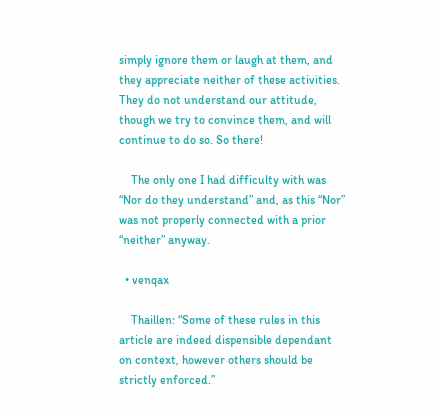simply ignore them or laugh at them, and they appreciate neither of these activities. They do not understand our attitude, though we try to convince them, and will continue to do so. So there!

    The only one I had difficulty with was “Nor do they understand” and, as this “Nor” was not properly connected with a prior “neither” anyway.

  • venqax

    Thaillen: “Some of these rules in this article are indeed dispensible dependant on context, however others should be strictly enforced.”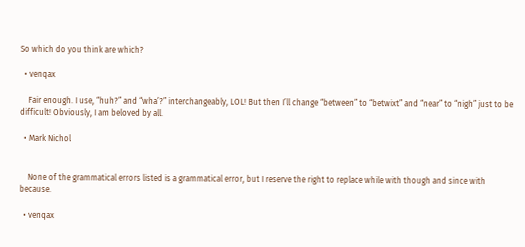So which do you think are which?

  • venqax

    Fair enough. I use, “huh?” and “wha’?” interchangeably, LOL! But then I’ll change “between” to “betwixt” and “near” to “nigh” just to be difficult! Obviously, I am beloved by all.

  • Mark Nichol


    None of the grammatical errors listed is a grammatical error, but I reserve the right to replace while with though and since with because.

  • venqax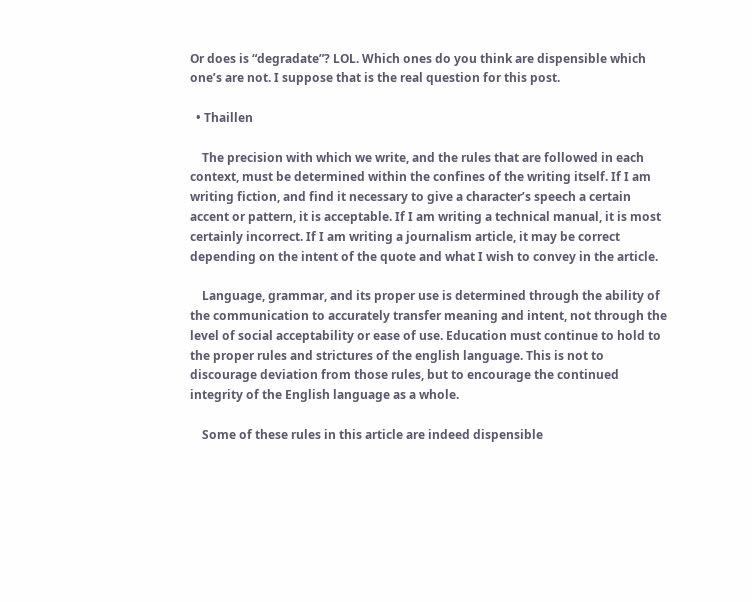Or does is “degradate”? LOL. Which ones do you think are dispensible which one’s are not. I suppose that is the real question for this post.

  • Thaillen

    The precision with which we write, and the rules that are followed in each context, must be determined within the confines of the writing itself. If I am writing fiction, and find it necessary to give a character’s speech a certain accent or pattern, it is acceptable. If I am writing a technical manual, it is most certainly incorrect. If I am writing a journalism article, it may be correct depending on the intent of the quote and what I wish to convey in the article.

    Language, grammar, and its proper use is determined through the ability of the communication to accurately transfer meaning and intent, not through the level of social acceptability or ease of use. Education must continue to hold to the proper rules and strictures of the english language. This is not to discourage deviation from those rules, but to encourage the continued integrity of the English language as a whole.

    Some of these rules in this article are indeed dispensible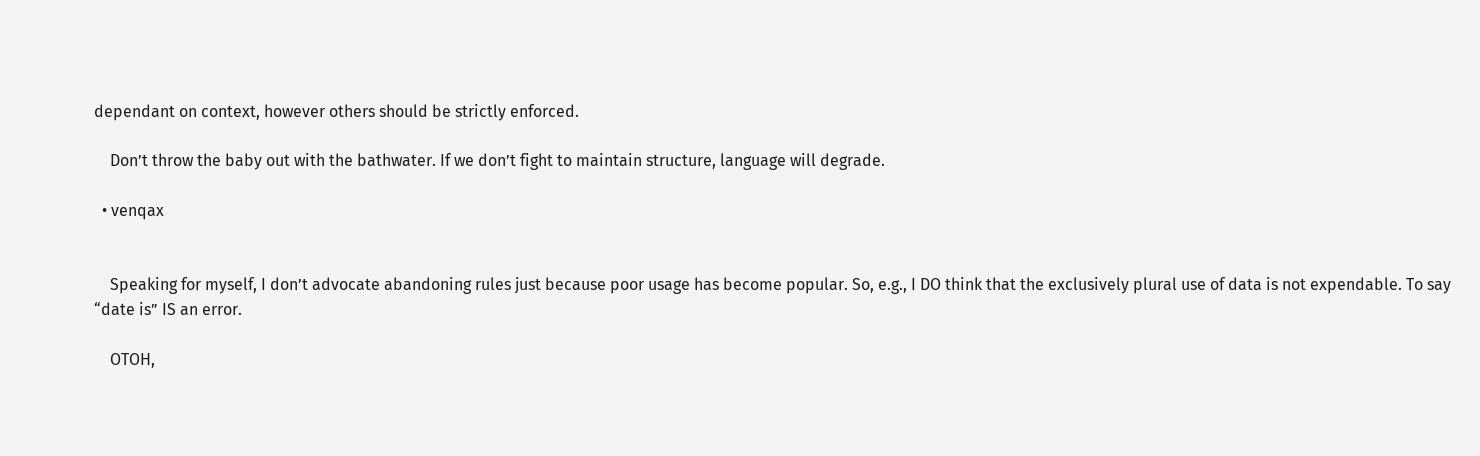dependant on context, however others should be strictly enforced.

    Don’t throw the baby out with the bathwater. If we don’t fight to maintain structure, language will degrade.

  • venqax


    Speaking for myself, I don’t advocate abandoning rules just because poor usage has become popular. So, e.g., I DO think that the exclusively plural use of data is not expendable. To say “date is” IS an error.

    OTOH,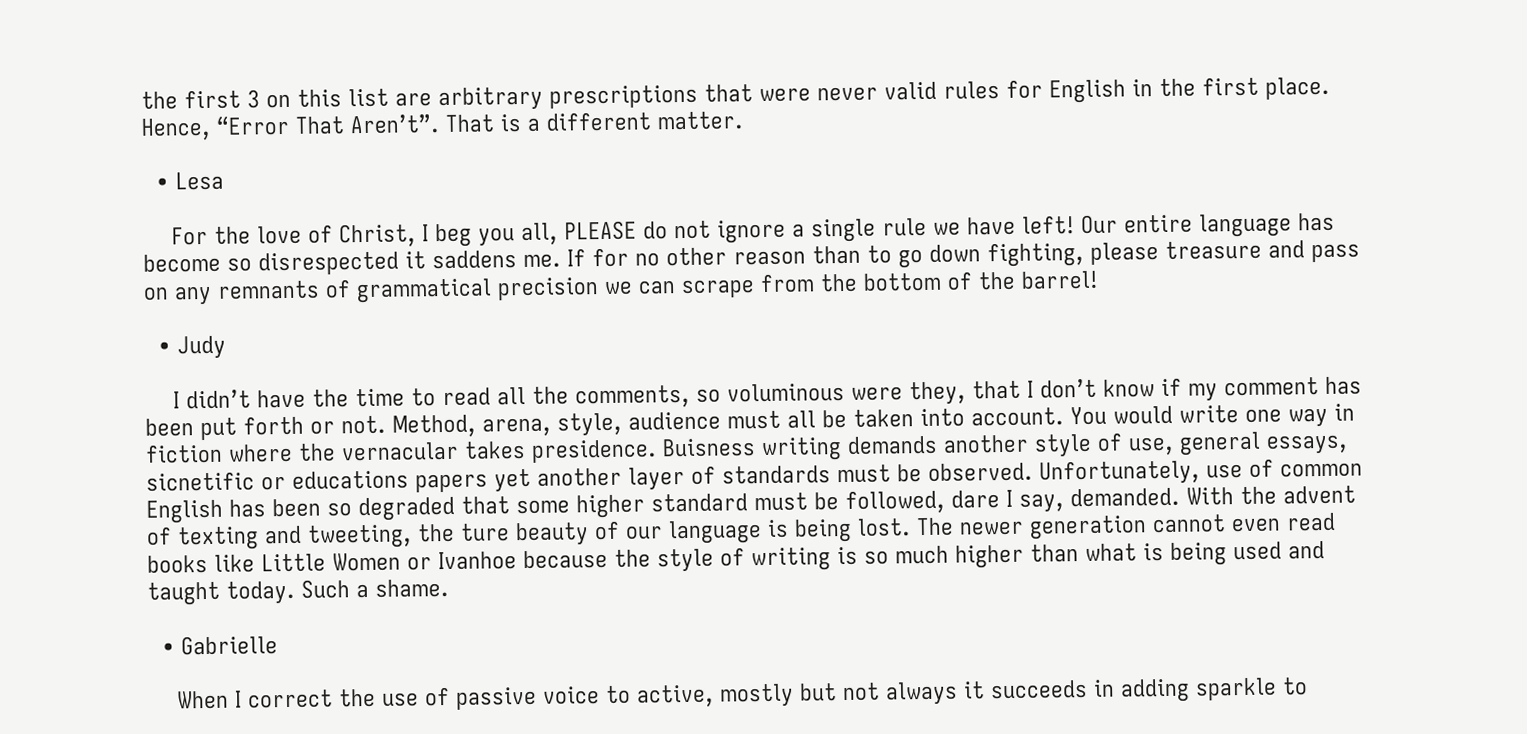the first 3 on this list are arbitrary prescriptions that were never valid rules for English in the first place. Hence, “Error That Aren’t”. That is a different matter.

  • Lesa

    For the love of Christ, I beg you all, PLEASE do not ignore a single rule we have left! Our entire language has become so disrespected it saddens me. If for no other reason than to go down fighting, please treasure and pass on any remnants of grammatical precision we can scrape from the bottom of the barrel!

  • Judy

    I didn’t have the time to read all the comments, so voluminous were they, that I don’t know if my comment has been put forth or not. Method, arena, style, audience must all be taken into account. You would write one way in fiction where the vernacular takes presidence. Buisness writing demands another style of use, general essays, sicnetific or educations papers yet another layer of standards must be observed. Unfortunately, use of common English has been so degraded that some higher standard must be followed, dare I say, demanded. With the advent of texting and tweeting, the ture beauty of our language is being lost. The newer generation cannot even read books like Little Women or Ivanhoe because the style of writing is so much higher than what is being used and taught today. Such a shame.

  • Gabrielle

    When I correct the use of passive voice to active, mostly but not always it succeeds in adding sparkle to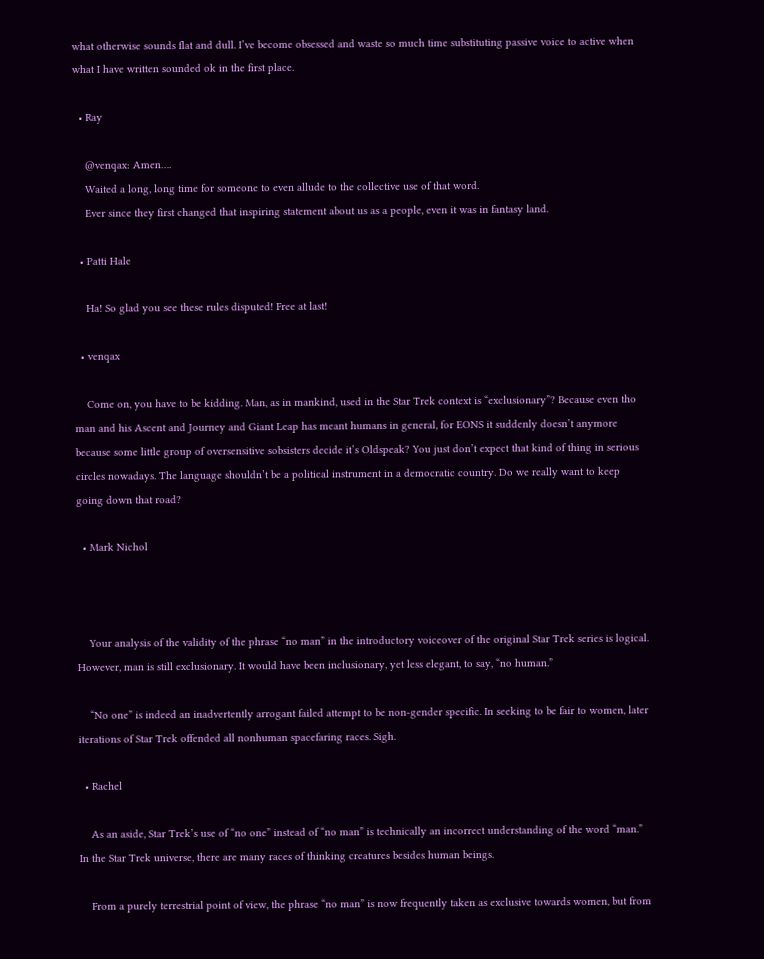what otherwise sounds flat and dull. I’ve become obsessed and waste so much time substituting passive voice to active when what I have written sounded ok in the first place.

  • Ray

    @venqax: Amen….
    Waited a long, long time for someone to even allude to the collective use of that word.
    Ever since they first changed that inspiring statement about us as a people, even it was in fantasy land.

  • Patti Hale

    Ha! So glad you see these rules disputed! Free at last!

  • venqax

    Come on, you have to be kidding. Man, as in mankind, used in the Star Trek context is “exclusionary”? Because even tho man and his Ascent and Journey and Giant Leap has meant humans in general, for EONS it suddenly doesn’t anymore because some little group of oversensitive sobsisters decide it’s Oldspeak? You just don’t expect that kind of thing in serious circles nowadays. The language shouldn’t be a political instrument in a democratic country. Do we really want to keep going down that road?

  • Mark Nichol



    Your analysis of the validity of the phrase “no man” in the introductory voiceover of the original Star Trek series is logical. However, man is still exclusionary. It would have been inclusionary, yet less elegant, to say, “no human.”

    “No one” is indeed an inadvertently arrogant failed attempt to be non-gender specific. In seeking to be fair to women, later iterations of Star Trek offended all nonhuman spacefaring races. Sigh.

  • Rachel

    As an aside, Star Trek’s use of “no one” instead of “no man” is technically an incorrect understanding of the word “man.” In the Star Trek universe, there are many races of thinking creatures besides human beings.

    From a purely terrestrial point of view, the phrase “no man” is now frequently taken as exclusive towards women, but from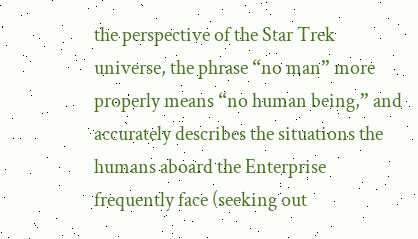the perspective of the Star Trek universe, the phrase “no man” more properly means “no human being,” and accurately describes the situations the humans aboard the Enterprise frequently face (seeking out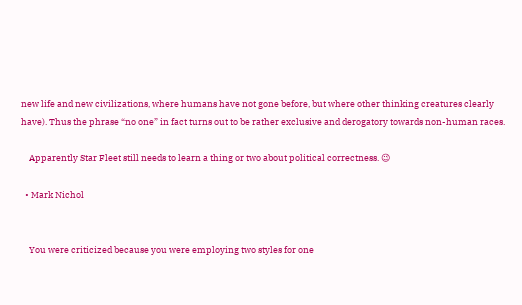new life and new civilizations, where humans have not gone before, but where other thinking creatures clearly have). Thus the phrase “no one” in fact turns out to be rather exclusive and derogatory towards non-human races.

    Apparently Star Fleet still needs to learn a thing or two about political correctness. 😉

  • Mark Nichol


    You were criticized because you were employing two styles for one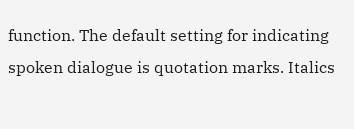function. The default setting for indicating spoken dialogue is quotation marks. Italics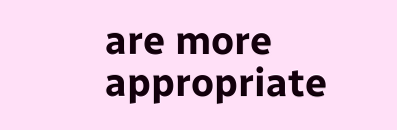are more appropriate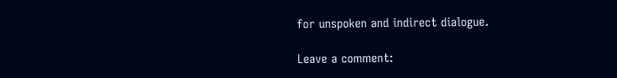for unspoken and indirect dialogue.

Leave a comment: